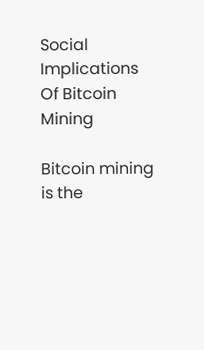Social Implications Of Bitcoin Mining

Bitcoin mining is the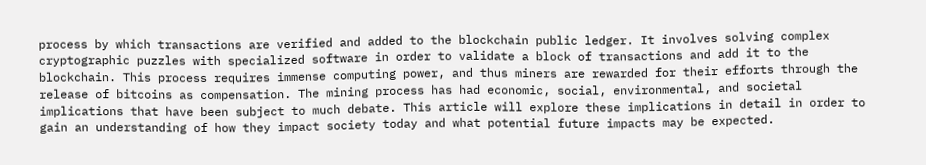process by which transactions are verified and added to the blockchain public ledger. It involves solving complex cryptographic puzzles with specialized software in order to validate a block of transactions and add it to the blockchain. This process requires immense computing power, and thus miners are rewarded for their efforts through the release of bitcoins as compensation. The mining process has had economic, social, environmental, and societal implications that have been subject to much debate. This article will explore these implications in detail in order to gain an understanding of how they impact society today and what potential future impacts may be expected.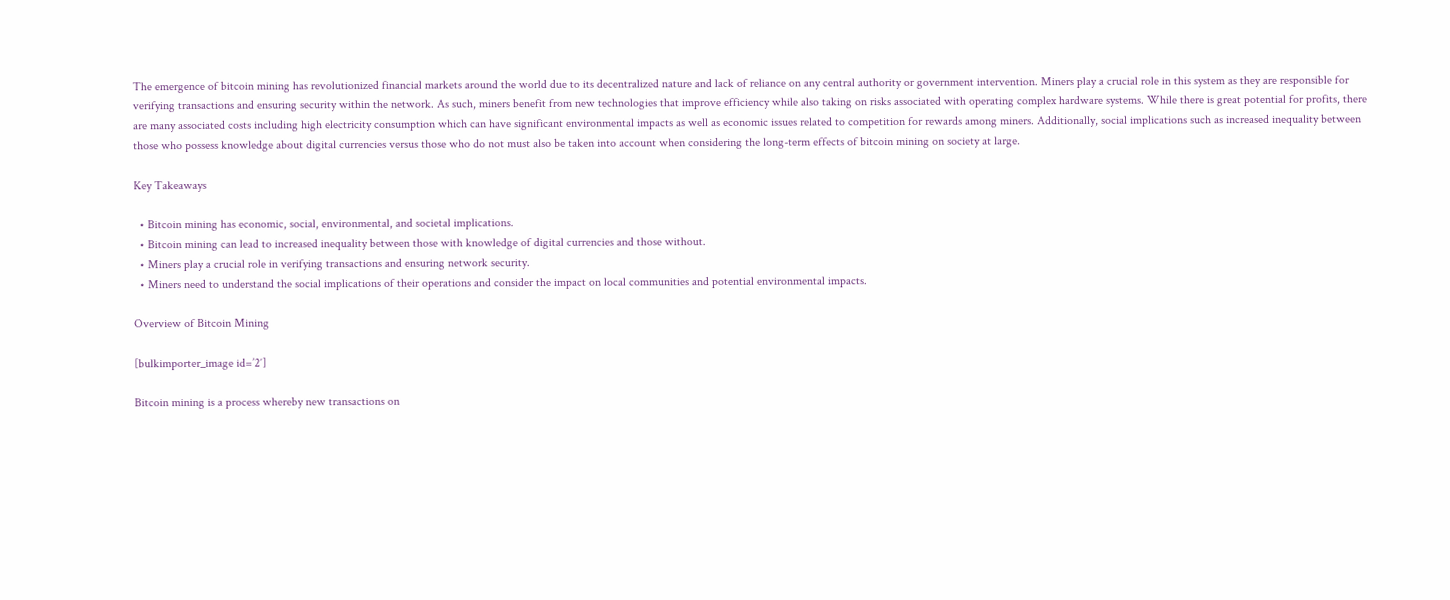The emergence of bitcoin mining has revolutionized financial markets around the world due to its decentralized nature and lack of reliance on any central authority or government intervention. Miners play a crucial role in this system as they are responsible for verifying transactions and ensuring security within the network. As such, miners benefit from new technologies that improve efficiency while also taking on risks associated with operating complex hardware systems. While there is great potential for profits, there are many associated costs including high electricity consumption which can have significant environmental impacts as well as economic issues related to competition for rewards among miners. Additionally, social implications such as increased inequality between those who possess knowledge about digital currencies versus those who do not must also be taken into account when considering the long-term effects of bitcoin mining on society at large.

Key Takeaways

  • Bitcoin mining has economic, social, environmental, and societal implications.
  • Bitcoin mining can lead to increased inequality between those with knowledge of digital currencies and those without.
  • Miners play a crucial role in verifying transactions and ensuring network security.
  • Miners need to understand the social implications of their operations and consider the impact on local communities and potential environmental impacts.

Overview of Bitcoin Mining

[bulkimporter_image id=’2′]

Bitcoin mining is a process whereby new transactions on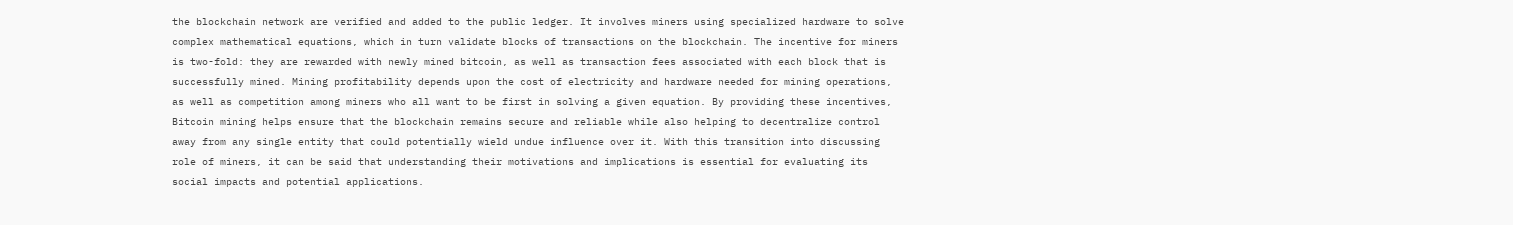the blockchain network are verified and added to the public ledger. It involves miners using specialized hardware to solve complex mathematical equations, which in turn validate blocks of transactions on the blockchain. The incentive for miners is two-fold: they are rewarded with newly mined bitcoin, as well as transaction fees associated with each block that is successfully mined. Mining profitability depends upon the cost of electricity and hardware needed for mining operations, as well as competition among miners who all want to be first in solving a given equation. By providing these incentives, Bitcoin mining helps ensure that the blockchain remains secure and reliable while also helping to decentralize control away from any single entity that could potentially wield undue influence over it. With this transition into discussing role of miners, it can be said that understanding their motivations and implications is essential for evaluating its social impacts and potential applications.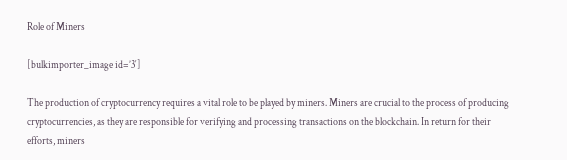Role of Miners

[bulkimporter_image id=’3′]

The production of cryptocurrency requires a vital role to be played by miners. Miners are crucial to the process of producing cryptocurrencies, as they are responsible for verifying and processing transactions on the blockchain. In return for their efforts, miners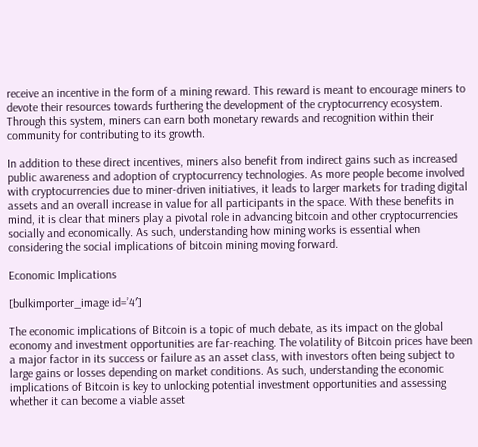receive an incentive in the form of a mining reward. This reward is meant to encourage miners to devote their resources towards furthering the development of the cryptocurrency ecosystem. Through this system, miners can earn both monetary rewards and recognition within their community for contributing to its growth.

In addition to these direct incentives, miners also benefit from indirect gains such as increased public awareness and adoption of cryptocurrency technologies. As more people become involved with cryptocurrencies due to miner-driven initiatives, it leads to larger markets for trading digital assets and an overall increase in value for all participants in the space. With these benefits in mind, it is clear that miners play a pivotal role in advancing bitcoin and other cryptocurrencies socially and economically. As such, understanding how mining works is essential when considering the social implications of bitcoin mining moving forward.

Economic Implications

[bulkimporter_image id=’4′]

The economic implications of Bitcoin is a topic of much debate, as its impact on the global economy and investment opportunities are far-reaching. The volatility of Bitcoin prices have been a major factor in its success or failure as an asset class, with investors often being subject to large gains or losses depending on market conditions. As such, understanding the economic implications of Bitcoin is key to unlocking potential investment opportunities and assessing whether it can become a viable asset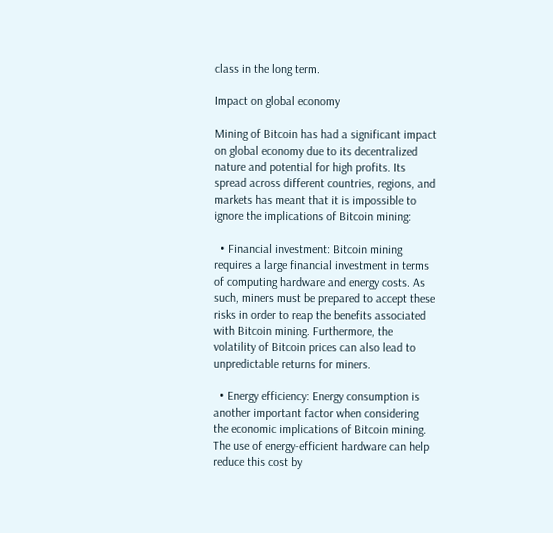class in the long term.

Impact on global economy

Mining of Bitcoin has had a significant impact on global economy due to its decentralized nature and potential for high profits. Its spread across different countries, regions, and markets has meant that it is impossible to ignore the implications of Bitcoin mining:

  • Financial investment: Bitcoin mining requires a large financial investment in terms of computing hardware and energy costs. As such, miners must be prepared to accept these risks in order to reap the benefits associated with Bitcoin mining. Furthermore, the volatility of Bitcoin prices can also lead to unpredictable returns for miners.

  • Energy efficiency: Energy consumption is another important factor when considering the economic implications of Bitcoin mining. The use of energy-efficient hardware can help reduce this cost by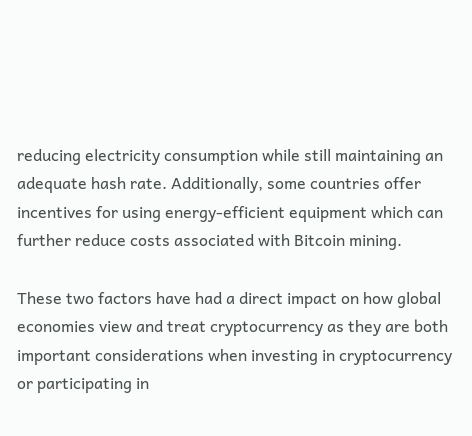reducing electricity consumption while still maintaining an adequate hash rate. Additionally, some countries offer incentives for using energy-efficient equipment which can further reduce costs associated with Bitcoin mining.

These two factors have had a direct impact on how global economies view and treat cryptocurrency as they are both important considerations when investing in cryptocurrency or participating in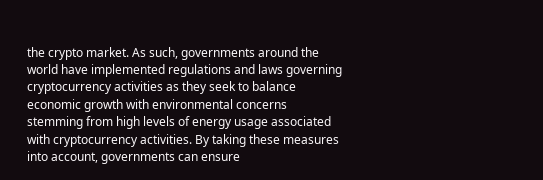the crypto market. As such, governments around the world have implemented regulations and laws governing cryptocurrency activities as they seek to balance economic growth with environmental concerns stemming from high levels of energy usage associated with cryptocurrency activities. By taking these measures into account, governments can ensure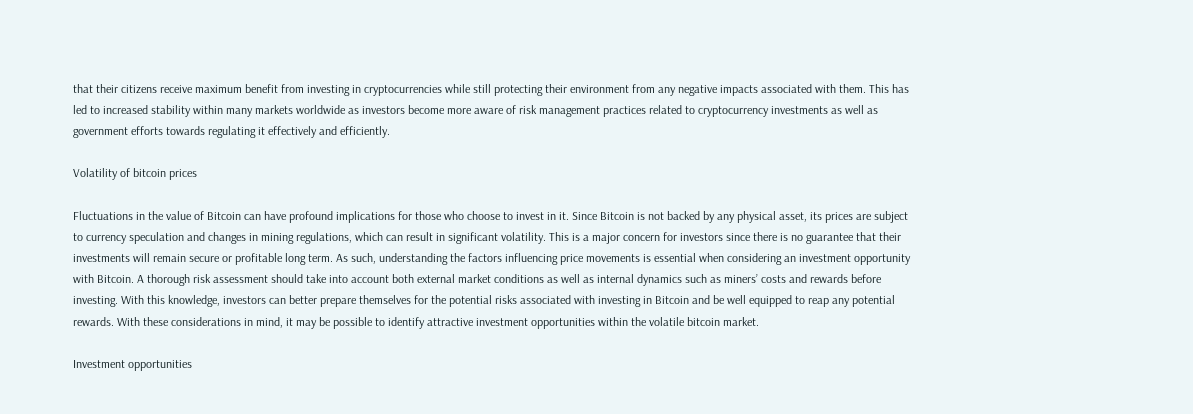that their citizens receive maximum benefit from investing in cryptocurrencies while still protecting their environment from any negative impacts associated with them. This has led to increased stability within many markets worldwide as investors become more aware of risk management practices related to cryptocurrency investments as well as government efforts towards regulating it effectively and efficiently.

Volatility of bitcoin prices

Fluctuations in the value of Bitcoin can have profound implications for those who choose to invest in it. Since Bitcoin is not backed by any physical asset, its prices are subject to currency speculation and changes in mining regulations, which can result in significant volatility. This is a major concern for investors since there is no guarantee that their investments will remain secure or profitable long term. As such, understanding the factors influencing price movements is essential when considering an investment opportunity with Bitcoin. A thorough risk assessment should take into account both external market conditions as well as internal dynamics such as miners’ costs and rewards before investing. With this knowledge, investors can better prepare themselves for the potential risks associated with investing in Bitcoin and be well equipped to reap any potential rewards. With these considerations in mind, it may be possible to identify attractive investment opportunities within the volatile bitcoin market.

Investment opportunities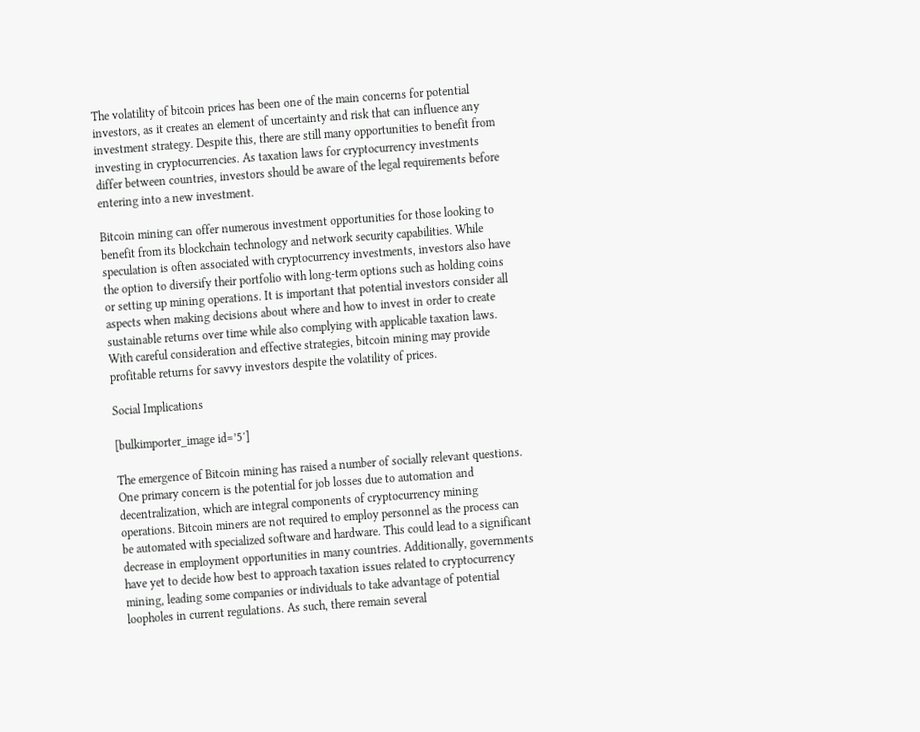The volatility of bitcoin prices has been one of the main concerns for potential investors, as it creates an element of uncertainty and risk that can influence any investment strategy. Despite this, there are still many opportunities to benefit from investing in cryptocurrencies. As taxation laws for cryptocurrency investments differ between countries, investors should be aware of the legal requirements before entering into a new investment.

Bitcoin mining can offer numerous investment opportunities for those looking to benefit from its blockchain technology and network security capabilities. While speculation is often associated with cryptocurrency investments, investors also have the option to diversify their portfolio with long-term options such as holding coins or setting up mining operations. It is important that potential investors consider all aspects when making decisions about where and how to invest in order to create sustainable returns over time while also complying with applicable taxation laws. With careful consideration and effective strategies, bitcoin mining may provide profitable returns for savvy investors despite the volatility of prices.

Social Implications

[bulkimporter_image id=’5′]

The emergence of Bitcoin mining has raised a number of socially relevant questions. One primary concern is the potential for job losses due to automation and decentralization, which are integral components of cryptocurrency mining operations. Bitcoin miners are not required to employ personnel as the process can be automated with specialized software and hardware. This could lead to a significant decrease in employment opportunities in many countries. Additionally, governments have yet to decide how best to approach taxation issues related to cryptocurrency mining, leading some companies or individuals to take advantage of potential loopholes in current regulations. As such, there remain several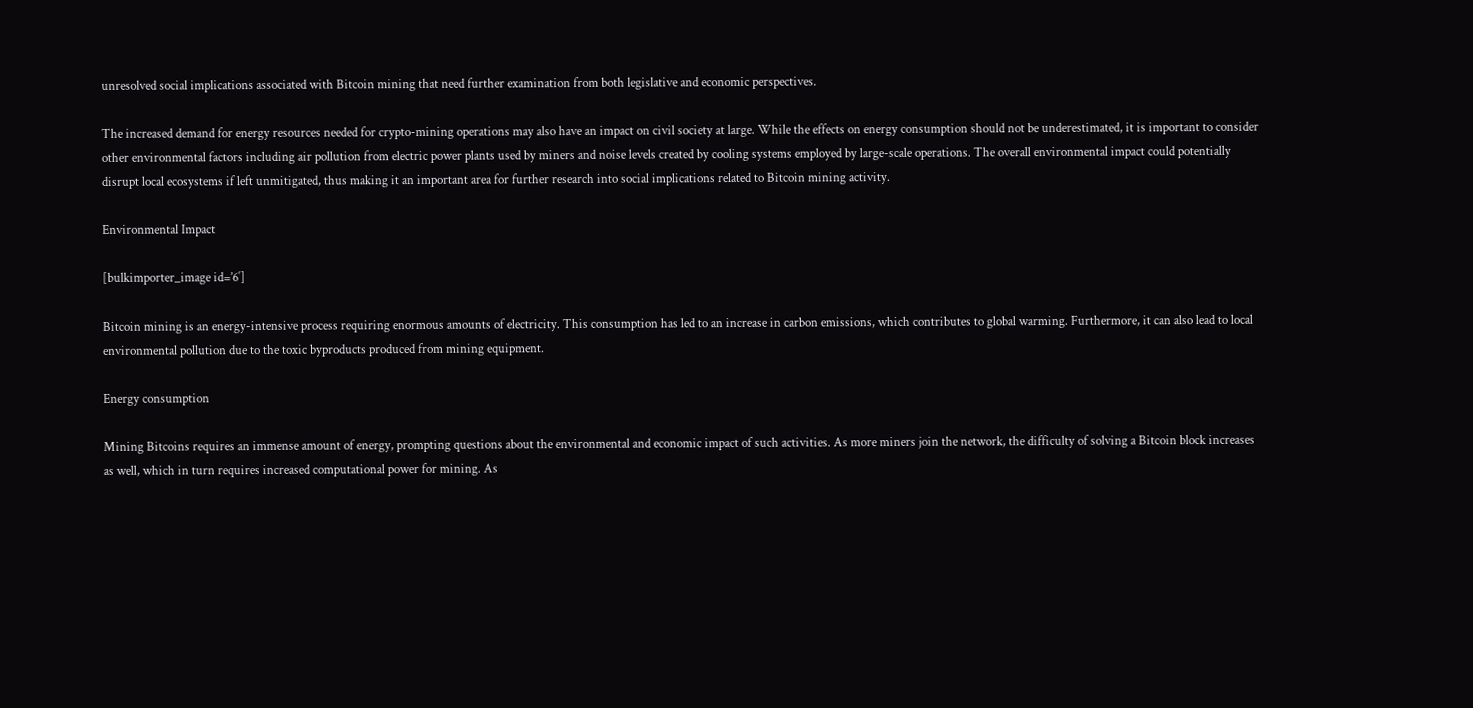unresolved social implications associated with Bitcoin mining that need further examination from both legislative and economic perspectives.

The increased demand for energy resources needed for crypto-mining operations may also have an impact on civil society at large. While the effects on energy consumption should not be underestimated, it is important to consider other environmental factors including air pollution from electric power plants used by miners and noise levels created by cooling systems employed by large-scale operations. The overall environmental impact could potentially disrupt local ecosystems if left unmitigated, thus making it an important area for further research into social implications related to Bitcoin mining activity.

Environmental Impact

[bulkimporter_image id=’6′]

Bitcoin mining is an energy-intensive process requiring enormous amounts of electricity. This consumption has led to an increase in carbon emissions, which contributes to global warming. Furthermore, it can also lead to local environmental pollution due to the toxic byproducts produced from mining equipment.

Energy consumption

Mining Bitcoins requires an immense amount of energy, prompting questions about the environmental and economic impact of such activities. As more miners join the network, the difficulty of solving a Bitcoin block increases as well, which in turn requires increased computational power for mining. As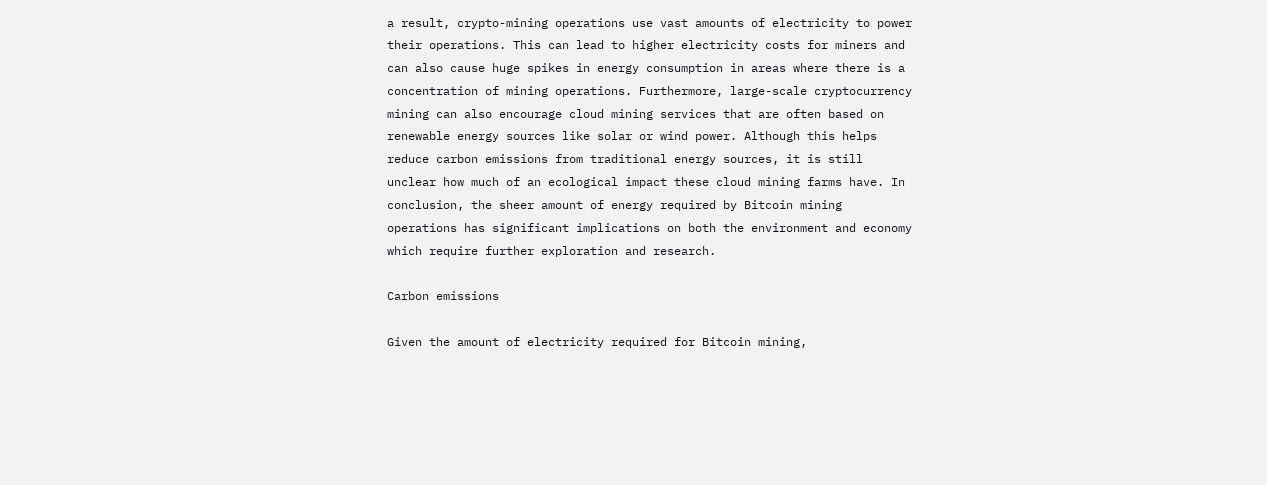a result, crypto-mining operations use vast amounts of electricity to power their operations. This can lead to higher electricity costs for miners and can also cause huge spikes in energy consumption in areas where there is a concentration of mining operations. Furthermore, large-scale cryptocurrency mining can also encourage cloud mining services that are often based on renewable energy sources like solar or wind power. Although this helps reduce carbon emissions from traditional energy sources, it is still unclear how much of an ecological impact these cloud mining farms have. In conclusion, the sheer amount of energy required by Bitcoin mining operations has significant implications on both the environment and economy which require further exploration and research.

Carbon emissions

Given the amount of electricity required for Bitcoin mining,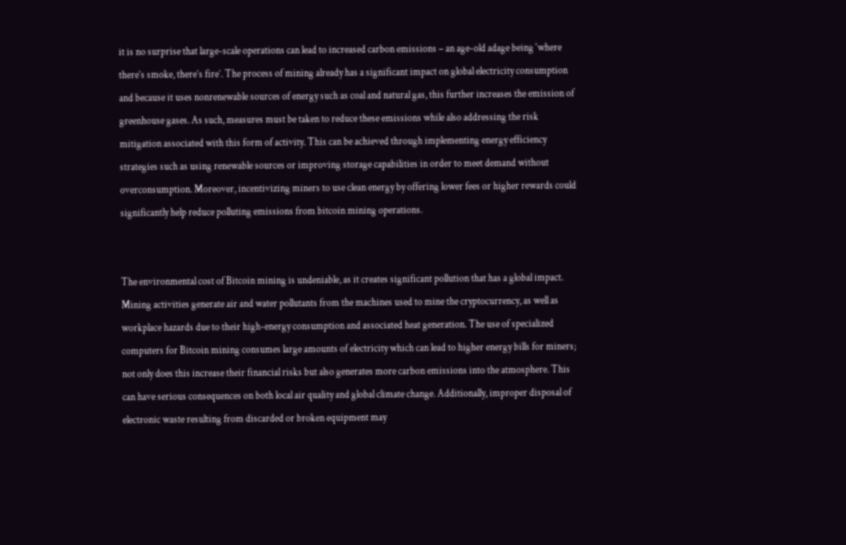it is no surprise that large-scale operations can lead to increased carbon emissions – an age-old adage being ‘where there’s smoke, there’s fire’. The process of mining already has a significant impact on global electricity consumption and because it uses nonrenewable sources of energy such as coal and natural gas, this further increases the emission of greenhouse gases. As such, measures must be taken to reduce these emissions while also addressing the risk mitigation associated with this form of activity. This can be achieved through implementing energy efficiency strategies such as using renewable sources or improving storage capabilities in order to meet demand without overconsumption. Moreover, incentivizing miners to use clean energy by offering lower fees or higher rewards could significantly help reduce polluting emissions from bitcoin mining operations.


The environmental cost of Bitcoin mining is undeniable, as it creates significant pollution that has a global impact. Mining activities generate air and water pollutants from the machines used to mine the cryptocurrency, as well as workplace hazards due to their high-energy consumption and associated heat generation. The use of specialized computers for Bitcoin mining consumes large amounts of electricity which can lead to higher energy bills for miners; not only does this increase their financial risks but also generates more carbon emissions into the atmosphere. This can have serious consequences on both local air quality and global climate change. Additionally, improper disposal of electronic waste resulting from discarded or broken equipment may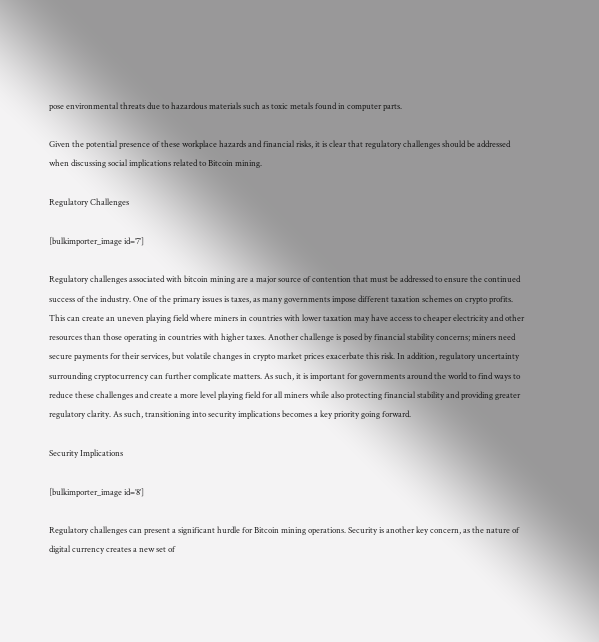pose environmental threats due to hazardous materials such as toxic metals found in computer parts.

Given the potential presence of these workplace hazards and financial risks, it is clear that regulatory challenges should be addressed when discussing social implications related to Bitcoin mining.

Regulatory Challenges

[bulkimporter_image id=’7′]

Regulatory challenges associated with bitcoin mining are a major source of contention that must be addressed to ensure the continued success of the industry. One of the primary issues is taxes, as many governments impose different taxation schemes on crypto profits. This can create an uneven playing field where miners in countries with lower taxation may have access to cheaper electricity and other resources than those operating in countries with higher taxes. Another challenge is posed by financial stability concerns; miners need secure payments for their services, but volatile changes in crypto market prices exacerbate this risk. In addition, regulatory uncertainty surrounding cryptocurrency can further complicate matters. As such, it is important for governments around the world to find ways to reduce these challenges and create a more level playing field for all miners while also protecting financial stability and providing greater regulatory clarity. As such, transitioning into security implications becomes a key priority going forward.

Security Implications

[bulkimporter_image id=’8′]

Regulatory challenges can present a significant hurdle for Bitcoin mining operations. Security is another key concern, as the nature of digital currency creates a new set of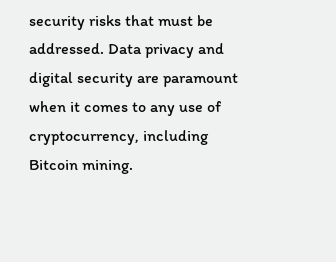security risks that must be addressed. Data privacy and digital security are paramount when it comes to any use of cryptocurrency, including Bitcoin mining.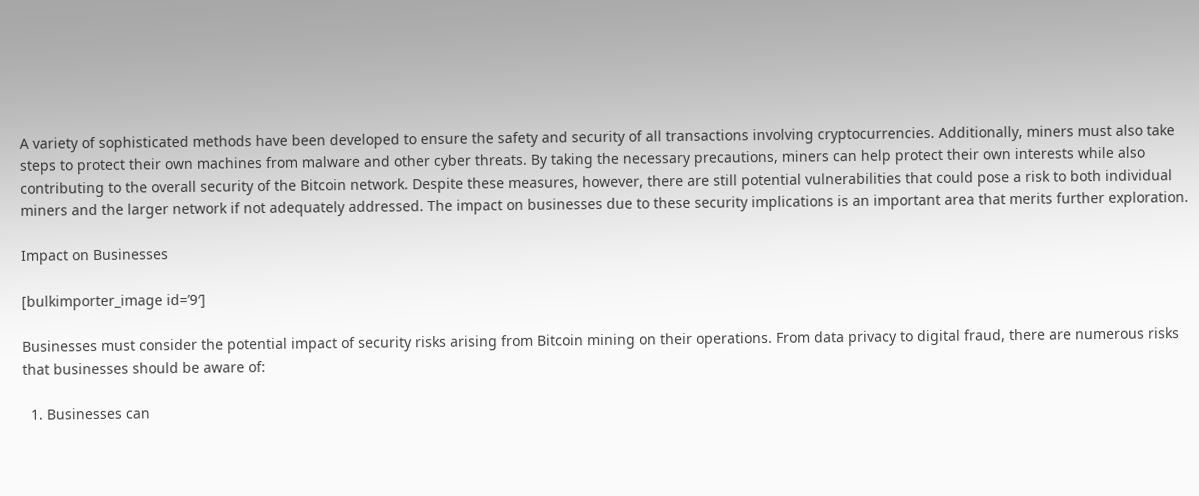A variety of sophisticated methods have been developed to ensure the safety and security of all transactions involving cryptocurrencies. Additionally, miners must also take steps to protect their own machines from malware and other cyber threats. By taking the necessary precautions, miners can help protect their own interests while also contributing to the overall security of the Bitcoin network. Despite these measures, however, there are still potential vulnerabilities that could pose a risk to both individual miners and the larger network if not adequately addressed. The impact on businesses due to these security implications is an important area that merits further exploration.

Impact on Businesses

[bulkimporter_image id=’9′]

Businesses must consider the potential impact of security risks arising from Bitcoin mining on their operations. From data privacy to digital fraud, there are numerous risks that businesses should be aware of:

  1. Businesses can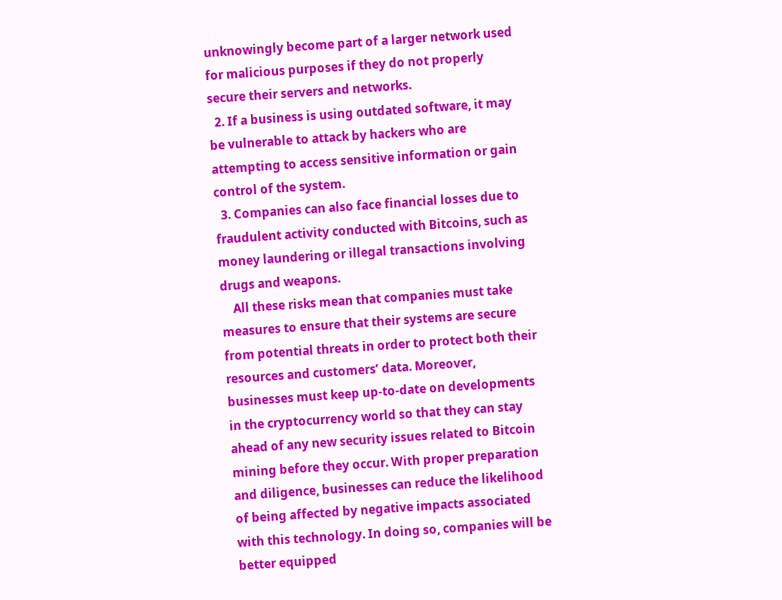unknowingly become part of a larger network used for malicious purposes if they do not properly secure their servers and networks.
  2. If a business is using outdated software, it may be vulnerable to attack by hackers who are attempting to access sensitive information or gain control of the system.
  3. Companies can also face financial losses due to fraudulent activity conducted with Bitcoins, such as money laundering or illegal transactions involving drugs and weapons.
    All these risks mean that companies must take measures to ensure that their systems are secure from potential threats in order to protect both their resources and customers’ data. Moreover, businesses must keep up-to-date on developments in the cryptocurrency world so that they can stay ahead of any new security issues related to Bitcoin mining before they occur. With proper preparation and diligence, businesses can reduce the likelihood of being affected by negative impacts associated with this technology. In doing so, companies will be better equipped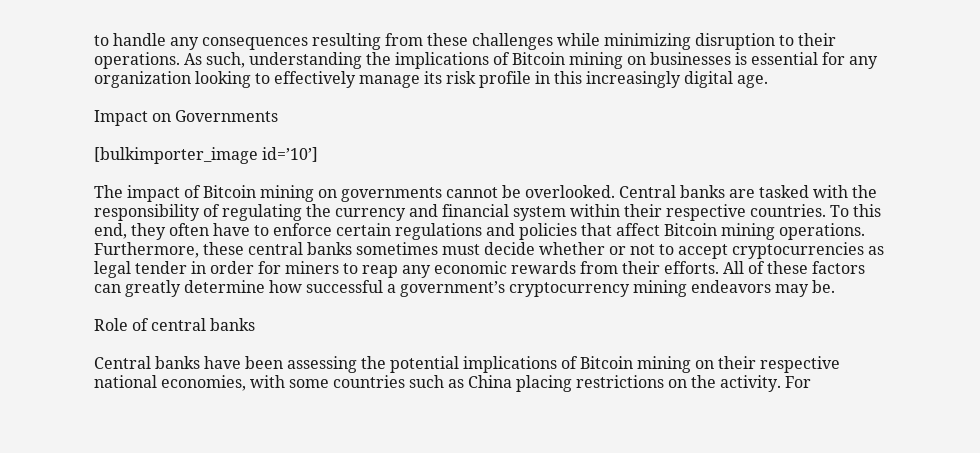to handle any consequences resulting from these challenges while minimizing disruption to their operations. As such, understanding the implications of Bitcoin mining on businesses is essential for any organization looking to effectively manage its risk profile in this increasingly digital age.

Impact on Governments

[bulkimporter_image id=’10’]

The impact of Bitcoin mining on governments cannot be overlooked. Central banks are tasked with the responsibility of regulating the currency and financial system within their respective countries. To this end, they often have to enforce certain regulations and policies that affect Bitcoin mining operations. Furthermore, these central banks sometimes must decide whether or not to accept cryptocurrencies as legal tender in order for miners to reap any economic rewards from their efforts. All of these factors can greatly determine how successful a government’s cryptocurrency mining endeavors may be.

Role of central banks

Central banks have been assessing the potential implications of Bitcoin mining on their respective national economies, with some countries such as China placing restrictions on the activity. For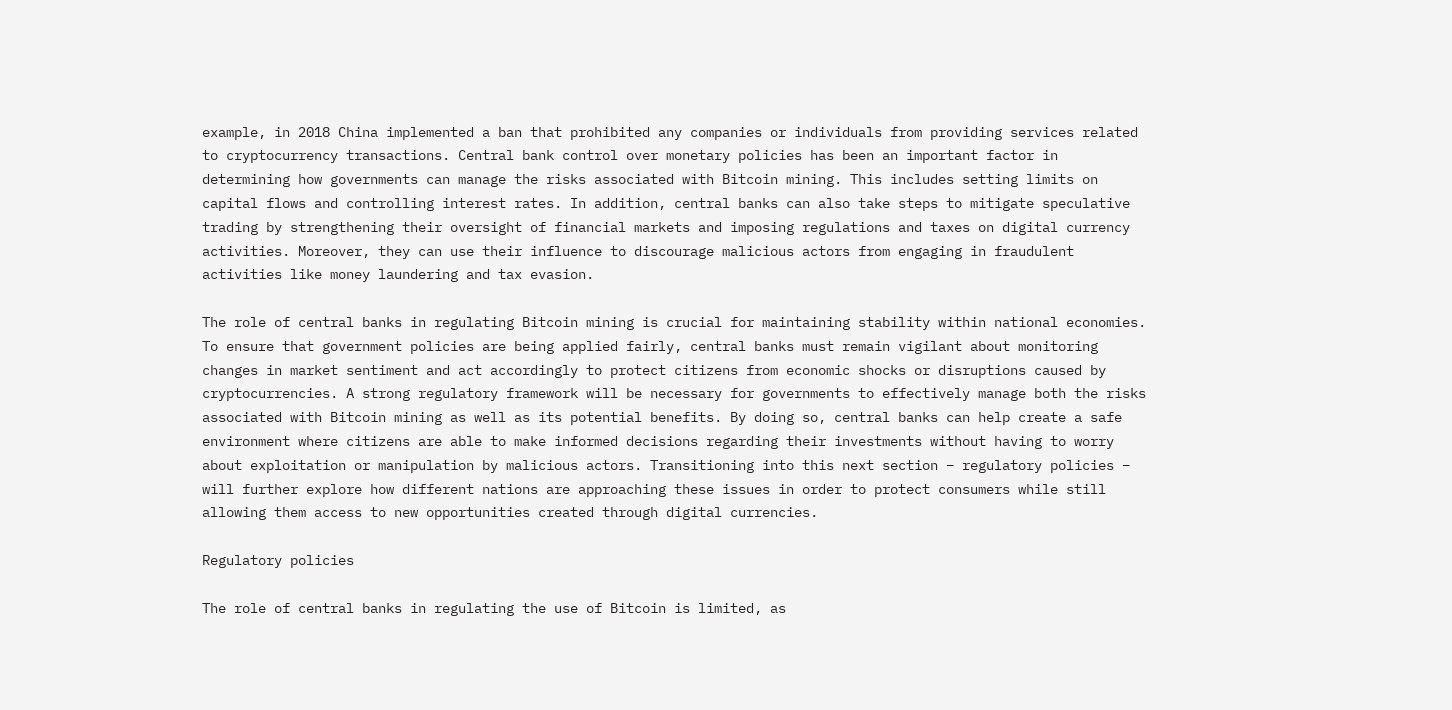example, in 2018 China implemented a ban that prohibited any companies or individuals from providing services related to cryptocurrency transactions. Central bank control over monetary policies has been an important factor in determining how governments can manage the risks associated with Bitcoin mining. This includes setting limits on capital flows and controlling interest rates. In addition, central banks can also take steps to mitigate speculative trading by strengthening their oversight of financial markets and imposing regulations and taxes on digital currency activities. Moreover, they can use their influence to discourage malicious actors from engaging in fraudulent activities like money laundering and tax evasion.

The role of central banks in regulating Bitcoin mining is crucial for maintaining stability within national economies. To ensure that government policies are being applied fairly, central banks must remain vigilant about monitoring changes in market sentiment and act accordingly to protect citizens from economic shocks or disruptions caused by cryptocurrencies. A strong regulatory framework will be necessary for governments to effectively manage both the risks associated with Bitcoin mining as well as its potential benefits. By doing so, central banks can help create a safe environment where citizens are able to make informed decisions regarding their investments without having to worry about exploitation or manipulation by malicious actors. Transitioning into this next section – regulatory policies – will further explore how different nations are approaching these issues in order to protect consumers while still allowing them access to new opportunities created through digital currencies.

Regulatory policies

The role of central banks in regulating the use of Bitcoin is limited, as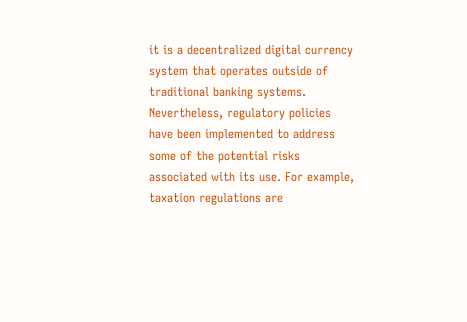it is a decentralized digital currency system that operates outside of traditional banking systems. Nevertheless, regulatory policies have been implemented to address some of the potential risks associated with its use. For example, taxation regulations are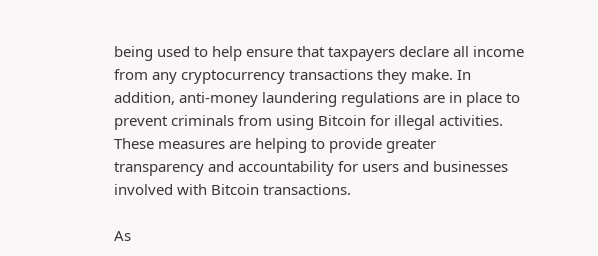being used to help ensure that taxpayers declare all income from any cryptocurrency transactions they make. In addition, anti-money laundering regulations are in place to prevent criminals from using Bitcoin for illegal activities. These measures are helping to provide greater transparency and accountability for users and businesses involved with Bitcoin transactions.

As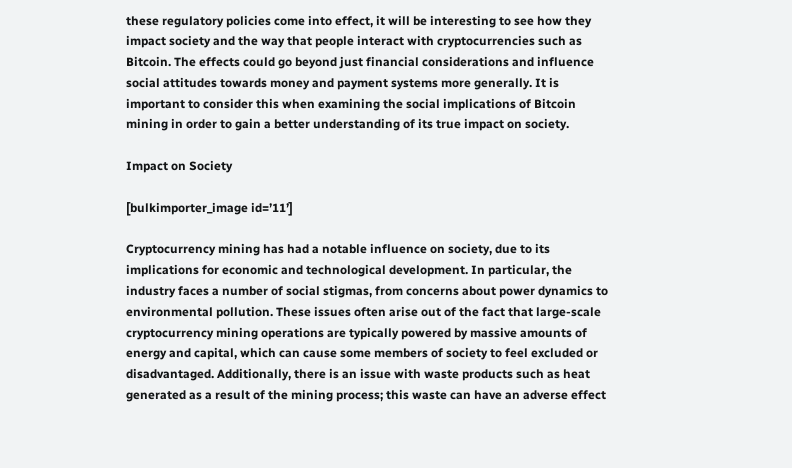these regulatory policies come into effect, it will be interesting to see how they impact society and the way that people interact with cryptocurrencies such as Bitcoin. The effects could go beyond just financial considerations and influence social attitudes towards money and payment systems more generally. It is important to consider this when examining the social implications of Bitcoin mining in order to gain a better understanding of its true impact on society.

Impact on Society

[bulkimporter_image id=’11’]

Cryptocurrency mining has had a notable influence on society, due to its implications for economic and technological development. In particular, the industry faces a number of social stigmas, from concerns about power dynamics to environmental pollution. These issues often arise out of the fact that large-scale cryptocurrency mining operations are typically powered by massive amounts of energy and capital, which can cause some members of society to feel excluded or disadvantaged. Additionally, there is an issue with waste products such as heat generated as a result of the mining process; this waste can have an adverse effect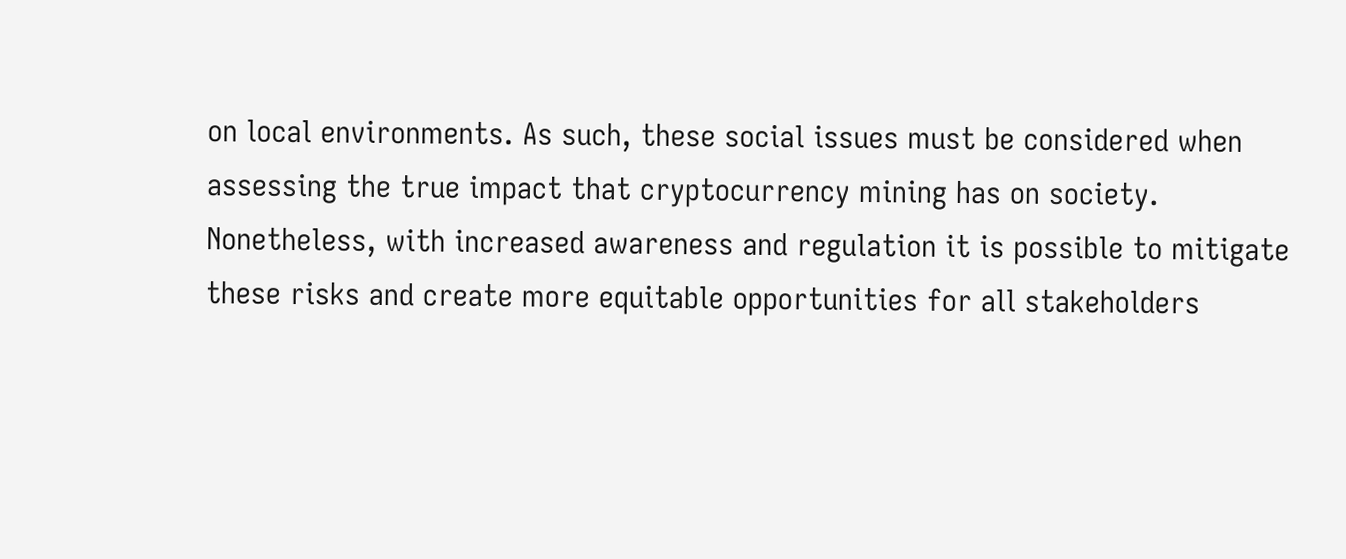on local environments. As such, these social issues must be considered when assessing the true impact that cryptocurrency mining has on society. Nonetheless, with increased awareness and regulation it is possible to mitigate these risks and create more equitable opportunities for all stakeholders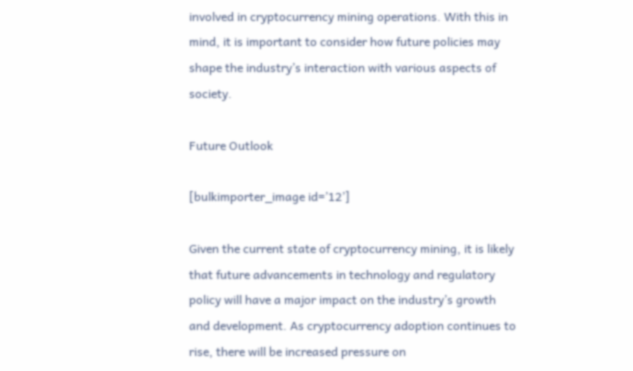involved in cryptocurrency mining operations. With this in mind, it is important to consider how future policies may shape the industry’s interaction with various aspects of society.

Future Outlook

[bulkimporter_image id=’12’]

Given the current state of cryptocurrency mining, it is likely that future advancements in technology and regulatory policy will have a major impact on the industry’s growth and development. As cryptocurrency adoption continues to rise, there will be increased pressure on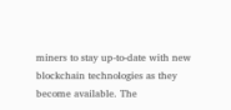miners to stay up-to-date with new blockchain technologies as they become available. The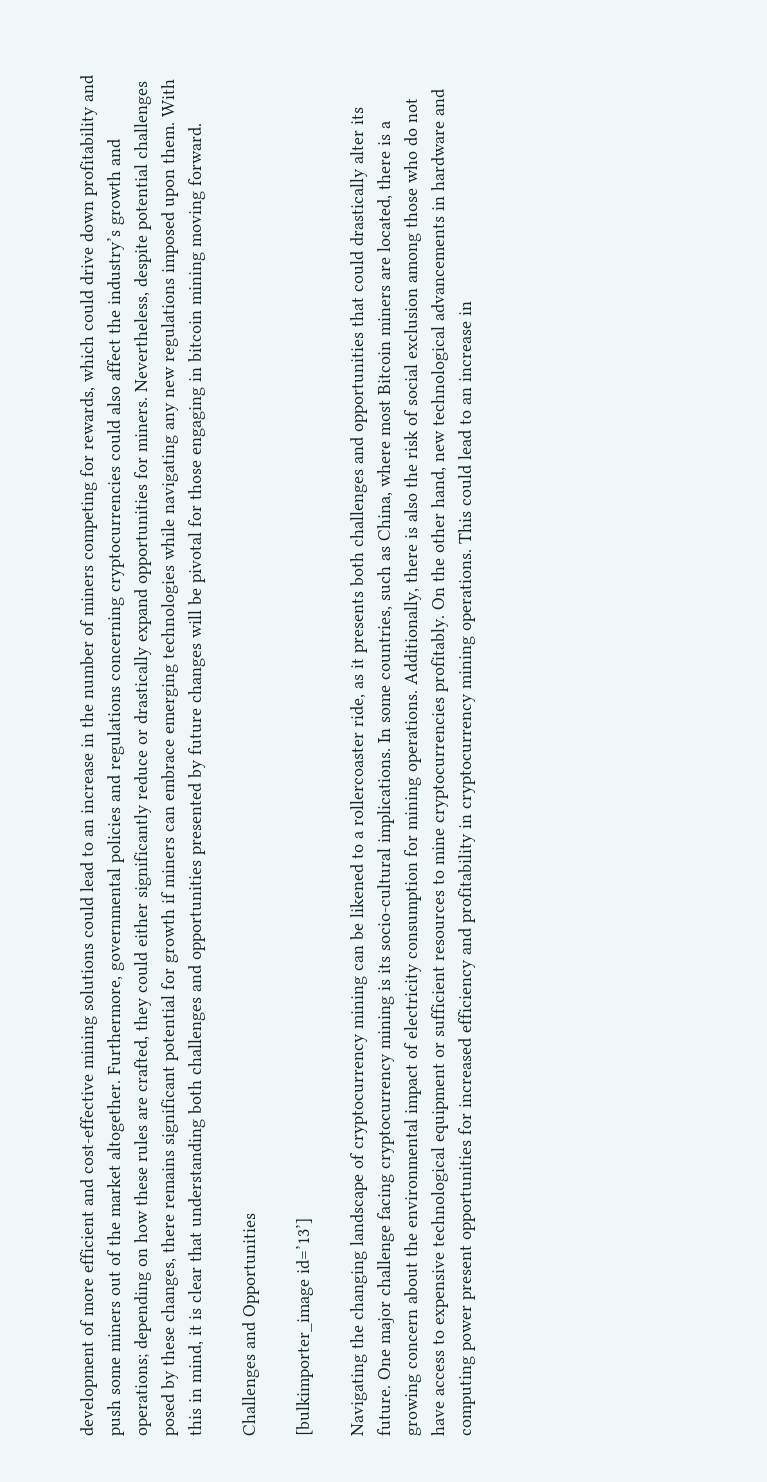development of more efficient and cost-effective mining solutions could lead to an increase in the number of miners competing for rewards, which could drive down profitability and push some miners out of the market altogether. Furthermore, governmental policies and regulations concerning cryptocurrencies could also affect the industry’s growth and operations; depending on how these rules are crafted, they could either significantly reduce or drastically expand opportunities for miners. Nevertheless, despite potential challenges posed by these changes, there remains significant potential for growth if miners can embrace emerging technologies while navigating any new regulations imposed upon them. With this in mind, it is clear that understanding both challenges and opportunities presented by future changes will be pivotal for those engaging in bitcoin mining moving forward.

Challenges and Opportunities

[bulkimporter_image id=’13’]

Navigating the changing landscape of cryptocurrency mining can be likened to a rollercoaster ride, as it presents both challenges and opportunities that could drastically alter its future. One major challenge facing cryptocurrency mining is its socio-cultural implications. In some countries, such as China, where most Bitcoin miners are located, there is a growing concern about the environmental impact of electricity consumption for mining operations. Additionally, there is also the risk of social exclusion among those who do not have access to expensive technological equipment or sufficient resources to mine cryptocurrencies profitably. On the other hand, new technological advancements in hardware and computing power present opportunities for increased efficiency and profitability in cryptocurrency mining operations. This could lead to an increase in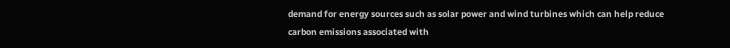demand for energy sources such as solar power and wind turbines which can help reduce carbon emissions associated with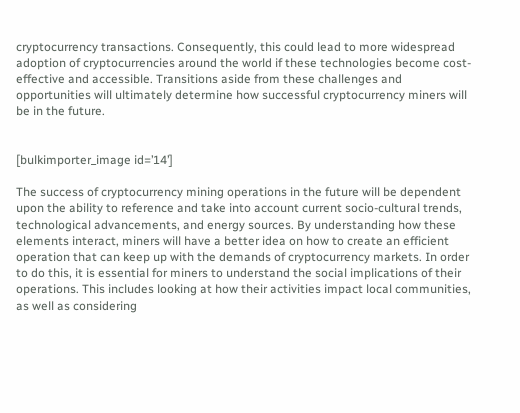cryptocurrency transactions. Consequently, this could lead to more widespread adoption of cryptocurrencies around the world if these technologies become cost-effective and accessible. Transitions aside from these challenges and opportunities will ultimately determine how successful cryptocurrency miners will be in the future.


[bulkimporter_image id=’14’]

The success of cryptocurrency mining operations in the future will be dependent upon the ability to reference and take into account current socio-cultural trends, technological advancements, and energy sources. By understanding how these elements interact, miners will have a better idea on how to create an efficient operation that can keep up with the demands of cryptocurrency markets. In order to do this, it is essential for miners to understand the social implications of their operations. This includes looking at how their activities impact local communities, as well as considering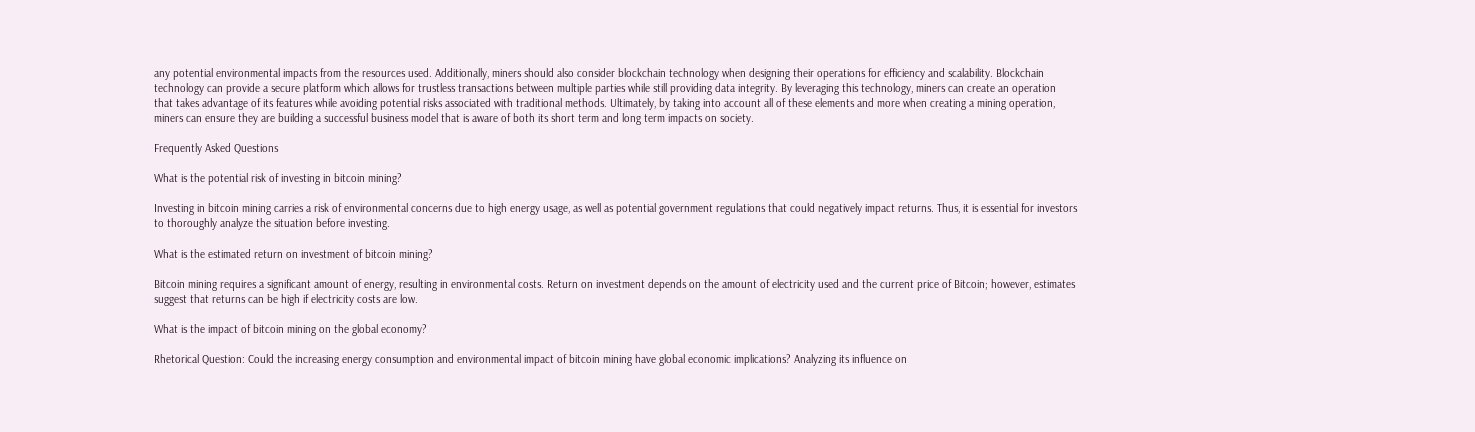any potential environmental impacts from the resources used. Additionally, miners should also consider blockchain technology when designing their operations for efficiency and scalability. Blockchain technology can provide a secure platform which allows for trustless transactions between multiple parties while still providing data integrity. By leveraging this technology, miners can create an operation that takes advantage of its features while avoiding potential risks associated with traditional methods. Ultimately, by taking into account all of these elements and more when creating a mining operation, miners can ensure they are building a successful business model that is aware of both its short term and long term impacts on society.

Frequently Asked Questions

What is the potential risk of investing in bitcoin mining?

Investing in bitcoin mining carries a risk of environmental concerns due to high energy usage, as well as potential government regulations that could negatively impact returns. Thus, it is essential for investors to thoroughly analyze the situation before investing.

What is the estimated return on investment of bitcoin mining?

Bitcoin mining requires a significant amount of energy, resulting in environmental costs. Return on investment depends on the amount of electricity used and the current price of Bitcoin; however, estimates suggest that returns can be high if electricity costs are low.

What is the impact of bitcoin mining on the global economy?

Rhetorical Question: Could the increasing energy consumption and environmental impact of bitcoin mining have global economic implications? Analyzing its influence on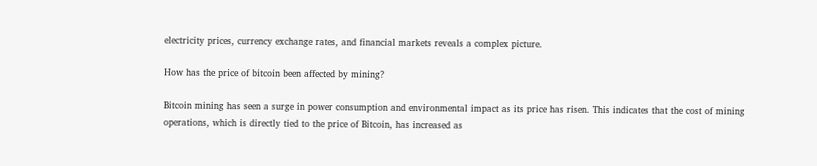electricity prices, currency exchange rates, and financial markets reveals a complex picture.

How has the price of bitcoin been affected by mining?

Bitcoin mining has seen a surge in power consumption and environmental impact as its price has risen. This indicates that the cost of mining operations, which is directly tied to the price of Bitcoin, has increased as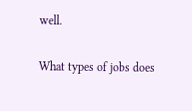well.

What types of jobs does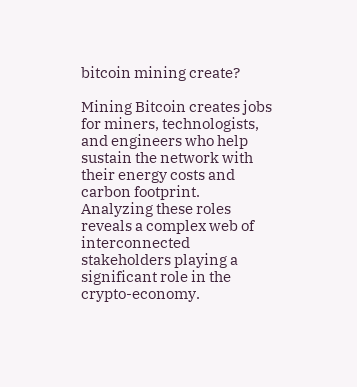bitcoin mining create?

Mining Bitcoin creates jobs for miners, technologists, and engineers who help sustain the network with their energy costs and carbon footprint. Analyzing these roles reveals a complex web of interconnected stakeholders playing a significant role in the crypto-economy.